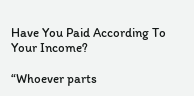Have You Paid According To Your Income?

“Whoever parts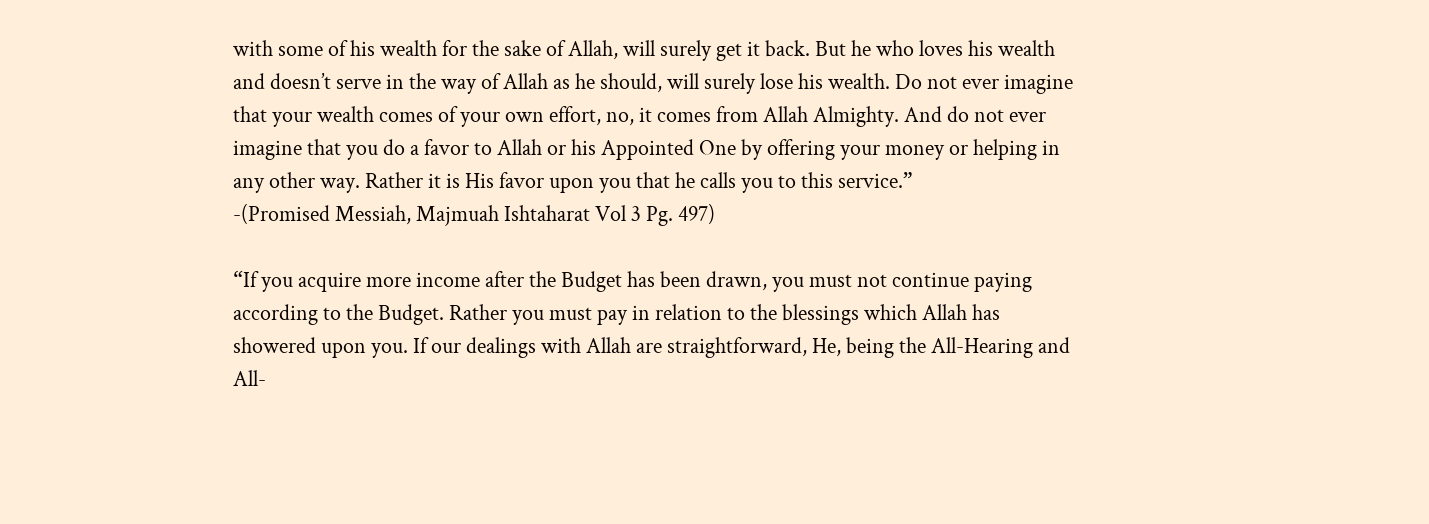with some of his wealth for the sake of Allah, will surely get it back. But he who loves his wealth and doesn’t serve in the way of Allah as he should, will surely lose his wealth. Do not ever imagine that your wealth comes of your own effort, no, it comes from Allah Almighty. And do not ever imagine that you do a favor to Allah or his Appointed One by offering your money or helping in any other way. Rather it is His favor upon you that he calls you to this service.”
-(Promised Messiah, Majmuah Ishtaharat Vol 3 Pg. 497)

“If you acquire more income after the Budget has been drawn, you must not continue paying according to the Budget. Rather you must pay in relation to the blessings which Allah has showered upon you. If our dealings with Allah are straightforward, He, being the All-Hearing and All-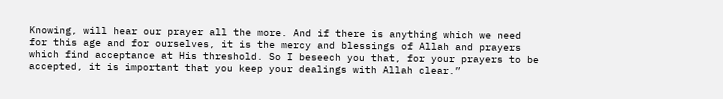Knowing, will hear our prayer all the more. And if there is anything which we need for this age and for ourselves, it is the mercy and blessings of Allah and prayers which find acceptance at His threshold. So I beseech you that, for your prayers to be accepted, it is important that you keep your dealings with Allah clear.”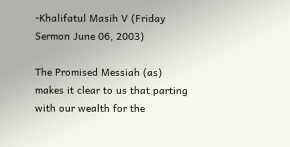-Khalifatul Masih V (Friday Sermon June 06, 2003)

The Promised Messiah (as) makes it clear to us that parting with our wealth for the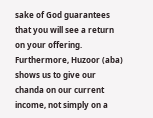sake of God guarantees that you will see a return on your offering. Furthermore, Huzoor (aba) shows us to give our chanda on our current income, not simply on a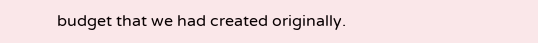budget that we had created originally.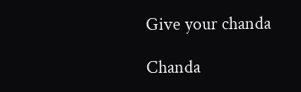Give your chanda

Chanda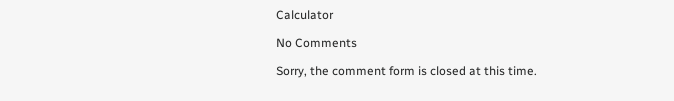Calculator

No Comments

Sorry, the comment form is closed at this time.